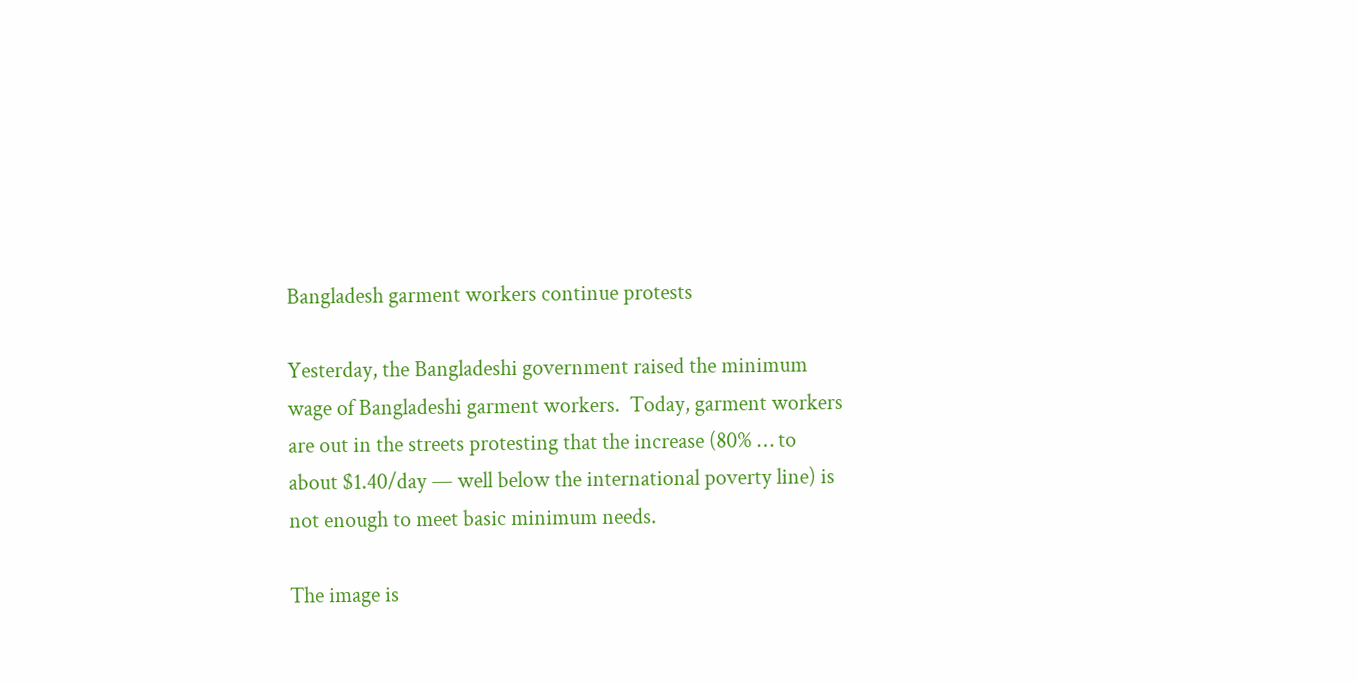Bangladesh garment workers continue protests

Yesterday, the Bangladeshi government raised the minimum wage of Bangladeshi garment workers.  Today, garment workers are out in the streets protesting that the increase (80% … to about $1.40/day — well below the international poverty line) is not enough to meet basic minimum needs.

The image is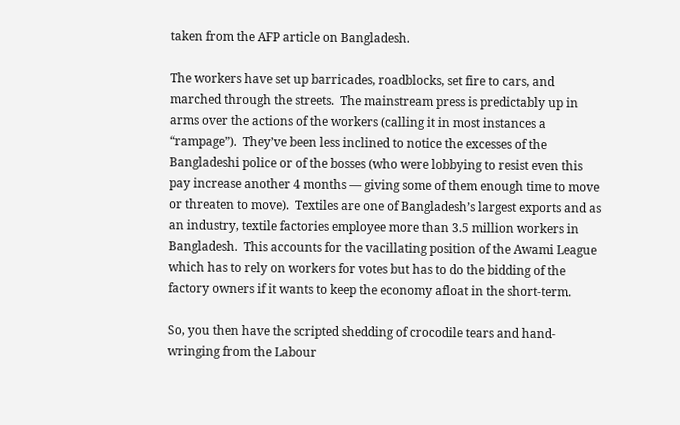taken from the AFP article on Bangladesh.

The workers have set up barricades, roadblocks, set fire to cars, and marched through the streets.  The mainstream press is predictably up in arms over the actions of the workers (calling it in most instances a “rampage”).  They’ve been less inclined to notice the excesses of the Bangladeshi police or of the bosses (who were lobbying to resist even this pay increase another 4 months — giving some of them enough time to move or threaten to move).  Textiles are one of Bangladesh’s largest exports and as an industry, textile factories employee more than 3.5 million workers in Bangladesh.  This accounts for the vacillating position of the Awami League which has to rely on workers for votes but has to do the bidding of the factory owners if it wants to keep the economy afloat in the short-term.

So, you then have the scripted shedding of crocodile tears and hand-wringing from the Labour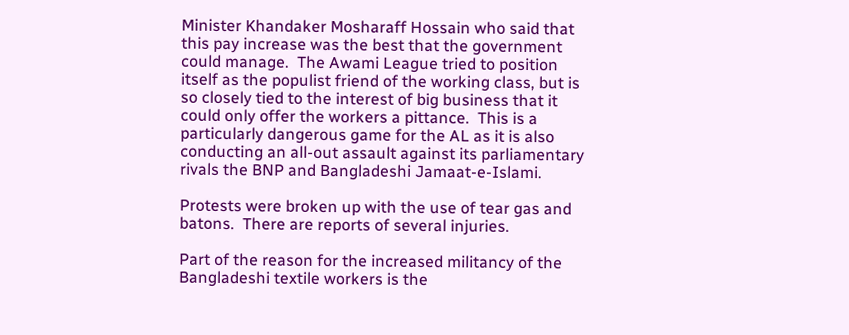Minister Khandaker Mosharaff Hossain who said that this pay increase was the best that the government could manage.  The Awami League tried to position itself as the populist friend of the working class, but is so closely tied to the interest of big business that it could only offer the workers a pittance.  This is a particularly dangerous game for the AL as it is also conducting an all-out assault against its parliamentary rivals the BNP and Bangladeshi Jamaat-e-Islami.

Protests were broken up with the use of tear gas and batons.  There are reports of several injuries.

Part of the reason for the increased militancy of the Bangladeshi textile workers is the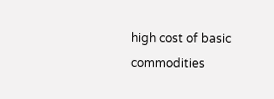high cost of basic commodities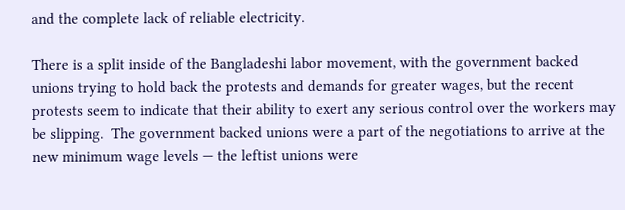and the complete lack of reliable electricity.

There is a split inside of the Bangladeshi labor movement, with the government backed unions trying to hold back the protests and demands for greater wages, but the recent protests seem to indicate that their ability to exert any serious control over the workers may be slipping.  The government backed unions were a part of the negotiations to arrive at the new minimum wage levels — the leftist unions were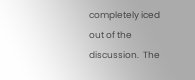completely iced out of the discussion.  The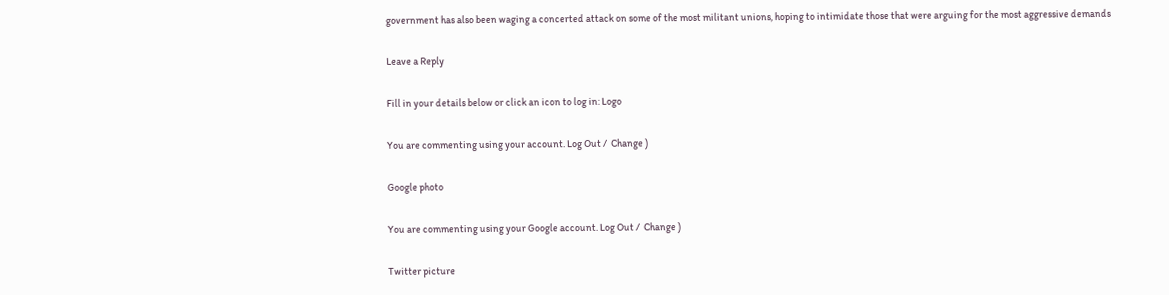government has also been waging a concerted attack on some of the most militant unions, hoping to intimidate those that were arguing for the most aggressive demands

Leave a Reply

Fill in your details below or click an icon to log in: Logo

You are commenting using your account. Log Out /  Change )

Google photo

You are commenting using your Google account. Log Out /  Change )

Twitter picture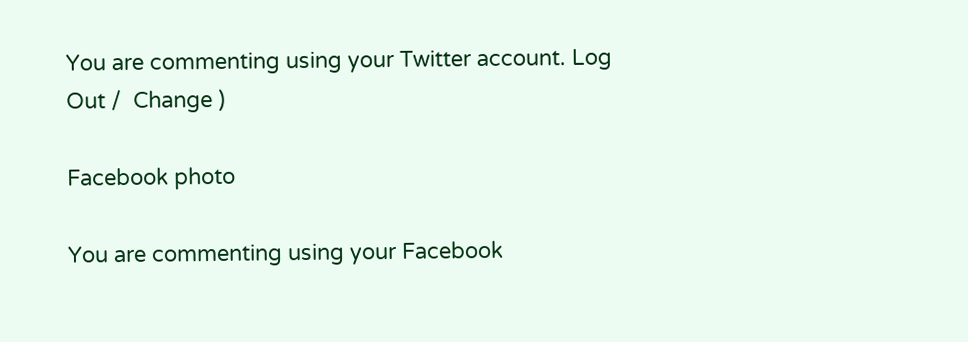You are commenting using your Twitter account. Log Out /  Change )

Facebook photo

You are commenting using your Facebook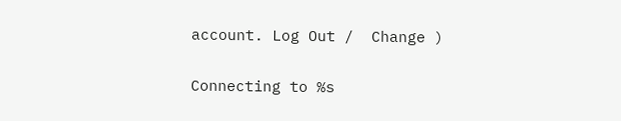account. Log Out /  Change )

Connecting to %s